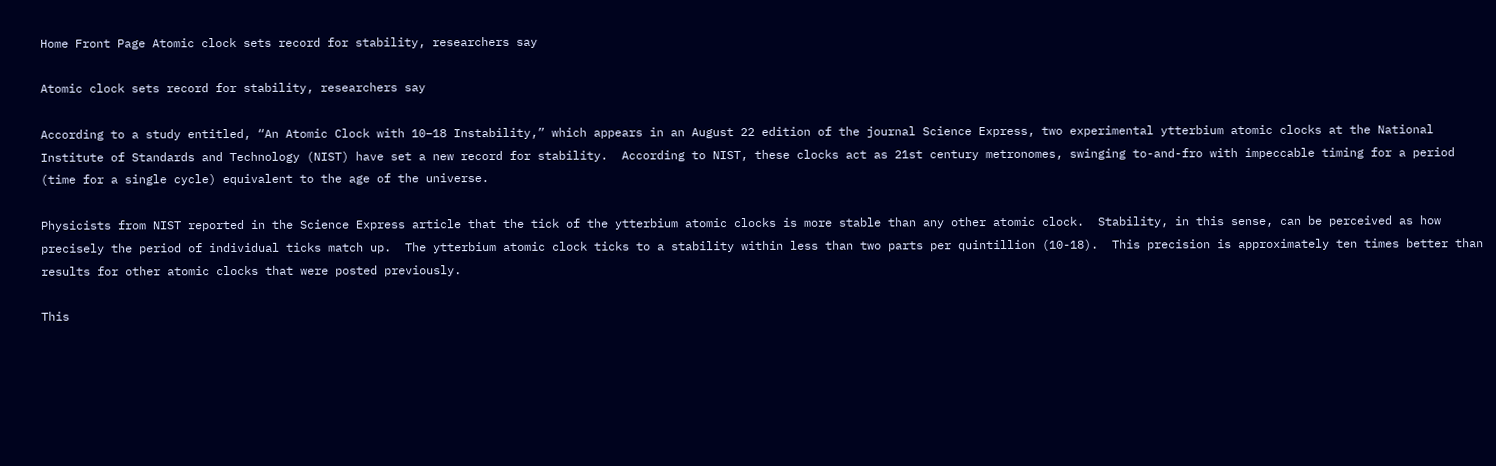Home Front Page Atomic clock sets record for stability, researchers say

Atomic clock sets record for stability, researchers say

According to a study entitled, “An Atomic Clock with 10−18 Instability,” which appears in an August 22 edition of the journal Science Express, two experimental ytterbium atomic clocks at the National Institute of Standards and Technology (NIST) have set a new record for stability.  According to NIST, these clocks act as 21st century metronomes, swinging to-and-fro with impeccable timing for a period (time for a single cycle) equivalent to the age of the universe.

Physicists from NIST reported in the Science Express article that the tick of the ytterbium atomic clocks is more stable than any other atomic clock.  Stability, in this sense, can be perceived as how precisely the period of individual ticks match up.  The ytterbium atomic clock ticks to a stability within less than two parts per quintillion (10-18).  This precision is approximately ten times better than results for other atomic clocks that were posted previously.

This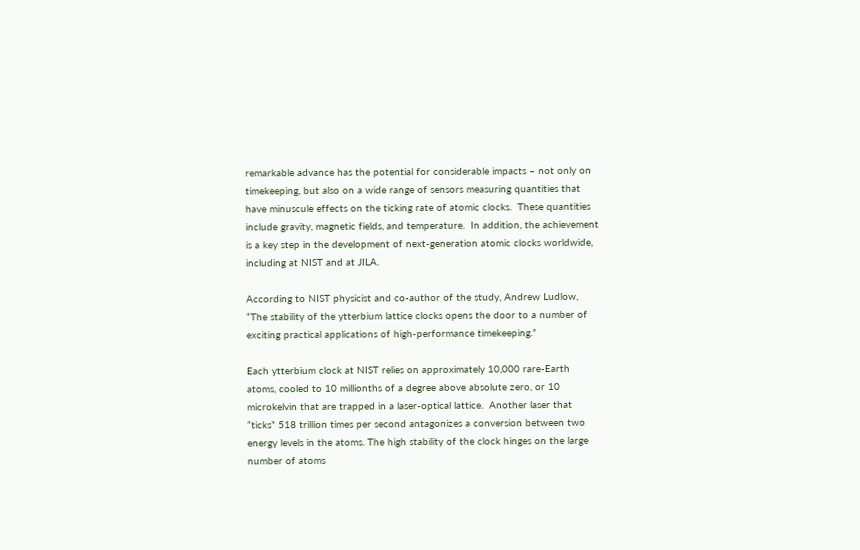remarkable advance has the potential for considerable impacts – not only on timekeeping, but also on a wide range of sensors measuring quantities that have minuscule effects on the ticking rate of atomic clocks.  These quantities include gravity, magnetic fields, and temperature.  In addition, the achievement is a key step in the development of next-generation atomic clocks worldwide, including at NIST and at JILA.

According to NIST physicist and co-author of the study, Andrew Ludlow, “The stability of the ytterbium lattice clocks opens the door to a number of exciting practical applications of high-performance timekeeping.”

Each ytterbium clock at NIST relies on approximately 10,000 rare-Earth atoms, cooled to 10 millionths of a degree above absolute zero, or 10 microkelvin that are trapped in a laser-optical lattice.  Another laser that “ticks” 518 trillion times per second antagonizes a conversion between two energy levels in the atoms. The high stability of the clock hinges on the large number of atoms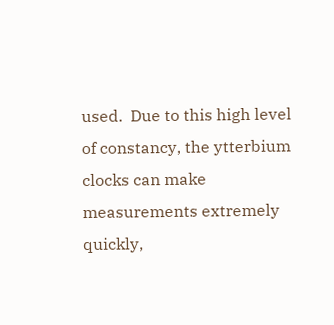used.  Due to this high level of constancy, the ytterbium clocks can make measurements extremely quickly,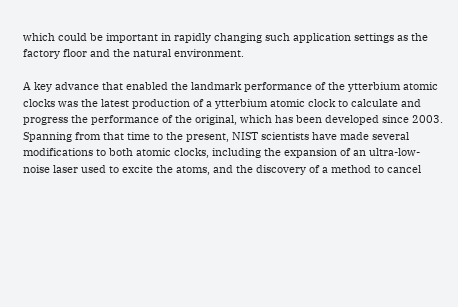which could be important in rapidly changing such application settings as the factory floor and the natural environment.

A key advance that enabled the landmark performance of the ytterbium atomic clocks was the latest production of a ytterbium atomic clock to calculate and progress the performance of the original, which has been developed since 2003.  Spanning from that time to the present, NIST scientists have made several modifications to both atomic clocks, including the expansion of an ultra-low-noise laser used to excite the atoms, and the discovery of a method to cancel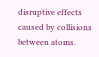disruptive effects caused by collisions between atoms.